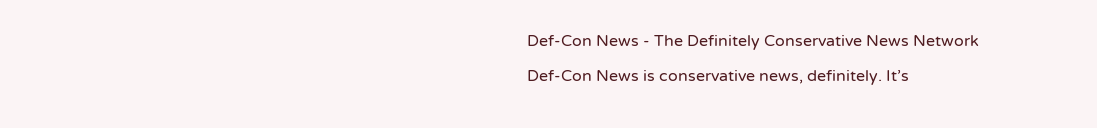Def-Con News - The Definitely Conservative News Network

Def-Con News is conservative news, definitely. It’s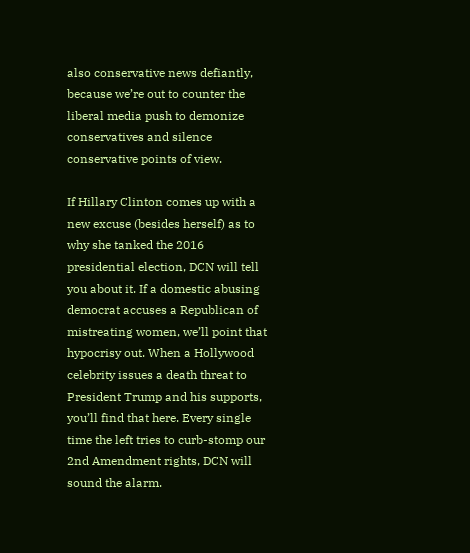also conservative news defiantly, because we’re out to counter the liberal media push to demonize conservatives and silence conservative points of view.

If Hillary Clinton comes up with a new excuse (besides herself) as to why she tanked the 2016 presidential election, DCN will tell you about it. If a domestic abusing democrat accuses a Republican of mistreating women, we’ll point that hypocrisy out. When a Hollywood celebrity issues a death threat to President Trump and his supports, you’ll find that here. Every single time the left tries to curb-stomp our 2nd Amendment rights, DCN will sound the alarm.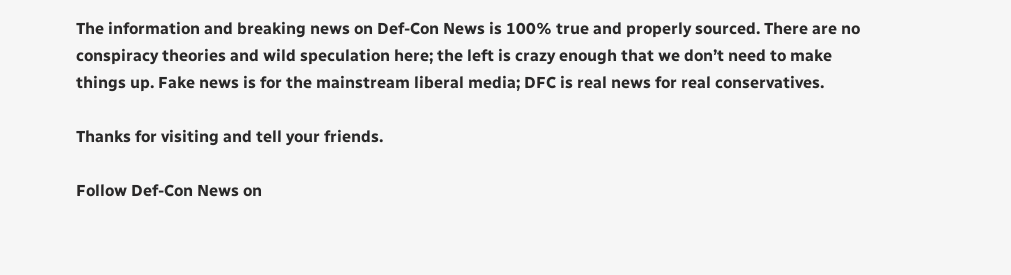The information and breaking news on Def-Con News is 100% true and properly sourced. There are no conspiracy theories and wild speculation here; the left is crazy enough that we don’t need to make things up. Fake news is for the mainstream liberal media; DFC is real news for real conservatives.

Thanks for visiting and tell your friends.

Follow Def-Con News on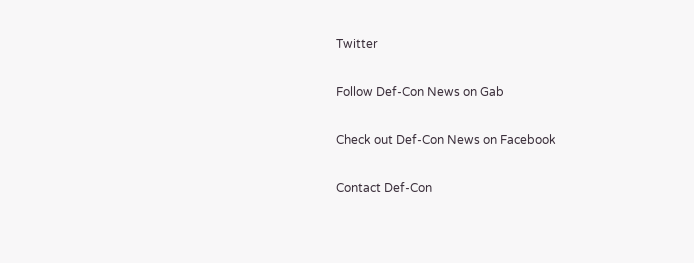Twitter

Follow Def-Con News on Gab

Check out Def-Con News on Facebook

Contact Def-Con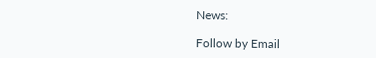News:

Follow by Email